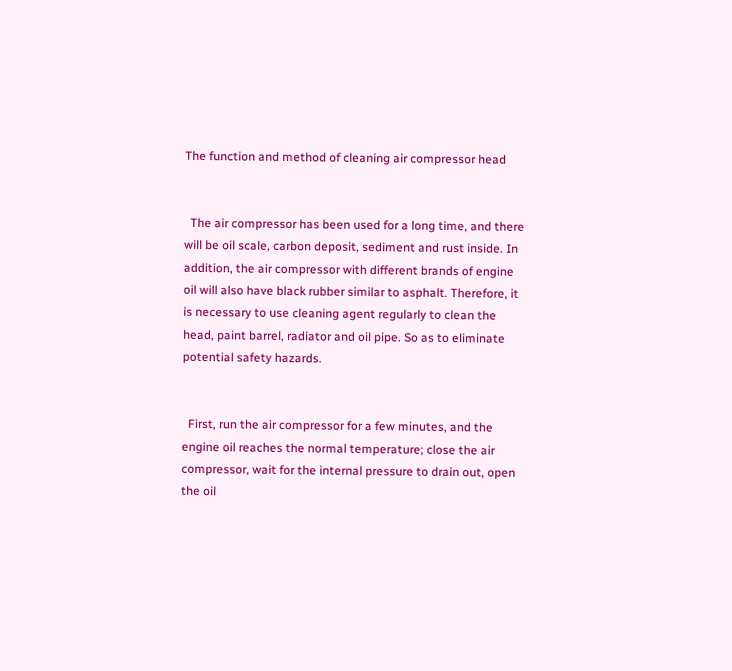The function and method of cleaning air compressor head


  The air compressor has been used for a long time, and there will be oil scale, carbon deposit, sediment and rust inside. In addition, the air compressor with different brands of engine oil will also have black rubber similar to asphalt. Therefore, it is necessary to use cleaning agent regularly to clean the head, paint barrel, radiator and oil pipe. So as to eliminate potential safety hazards.


  First, run the air compressor for a few minutes, and the engine oil reaches the normal temperature; close the air compressor, wait for the internal pressure to drain out, open the oil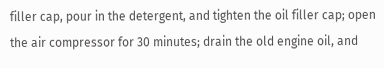filler cap, pour in the detergent, and tighten the oil filler cap; open the air compressor for 30 minutes; drain the old engine oil, and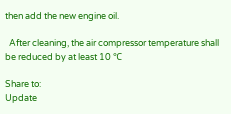then add the new engine oil.

  After cleaning, the air compressor temperature shall be reduced by at least 10 ℃

Share to:
Update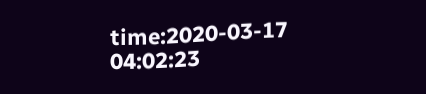time:2020-03-17 04:02:23